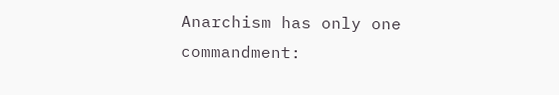Anarchism has only one commandment: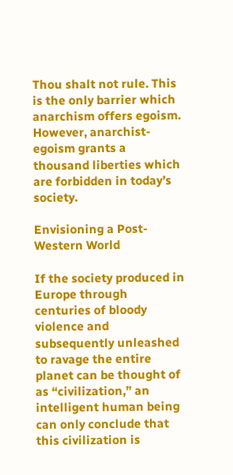Thou shalt not rule. This is the only barrier which anarchism offers egoism. However, anarchist-egoism grants a thousand liberties which are forbidden in today’s society.

Envisioning a Post-Western World

If the society produced in Europe through centuries of bloody violence and subsequently unleashed to ravage the entire planet can be thought of as “civilization,” an intelligent human being can only conclude that this civilization is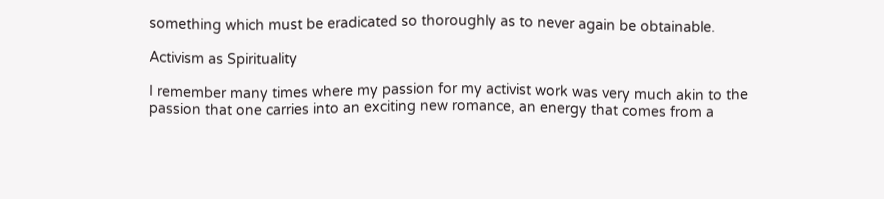something which must be eradicated so thoroughly as to never again be obtainable.

Activism as Spirituality

I remember many times where my passion for my activist work was very much akin to the passion that one carries into an exciting new romance, an energy that comes from a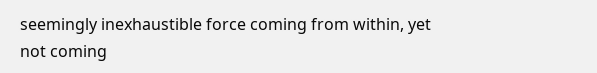seemingly inexhaustible force coming from within, yet not coming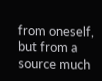from oneself, but from a source much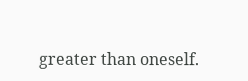greater than oneself.